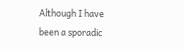Although I have been a sporadic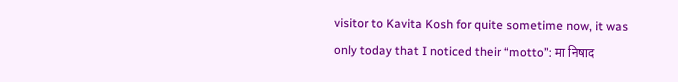visitor to Kavita Kosh for quite sometime now, it was only today that I noticed their “motto”: मा निषाद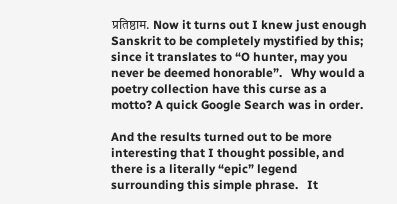प्रतिष्ठाम. Now it turns out I knew just enough Sanskrit to be completely mystified by this; since it translates to “O hunter, may you never be deemed honorable”.   Why would a poetry collection have this curse as a motto? A quick Google Search was in order.

And the results turned out to be more interesting that I thought possible, and there is a literally “epic” legend surrounding this simple phrase.   It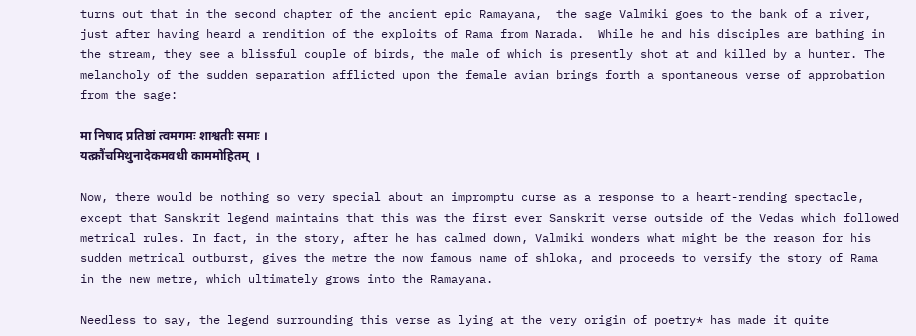turns out that in the second chapter of the ancient epic Ramayana,  the sage Valmiki goes to the bank of a river, just after having heard a rendition of the exploits of Rama from Narada.  While he and his disciples are bathing in the stream, they see a blissful couple of birds, the male of which is presently shot at and killed by a hunter. The melancholy of the sudden separation afflicted upon the female avian brings forth a spontaneous verse of approbation from the sage:

मा निषाद प्रतिष्ठां त्वमगमः शाश्वतीः समाः ।
यत्क्रौंचमिथुनादेकमवधी काममोहितम्  ।

Now, there would be nothing so very special about an impromptu curse as a response to a heart-rending spectacle, except that Sanskrit legend maintains that this was the first ever Sanskrit verse outside of the Vedas which followed metrical rules. In fact, in the story, after he has calmed down, Valmiki wonders what might be the reason for his sudden metrical outburst, gives the metre the now famous name of shloka, and proceeds to versify the story of Rama  in the new metre, which ultimately grows into the Ramayana.

Needless to say, the legend surrounding this verse as lying at the very origin of poetry* has made it quite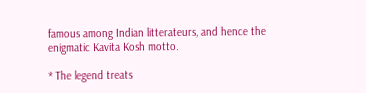famous among Indian litterateurs, and hence the enigmatic Kavita Kosh motto.

* The legend treats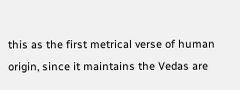this as the first metrical verse of human origin, since it maintains the Vedas are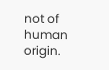not of human origin.